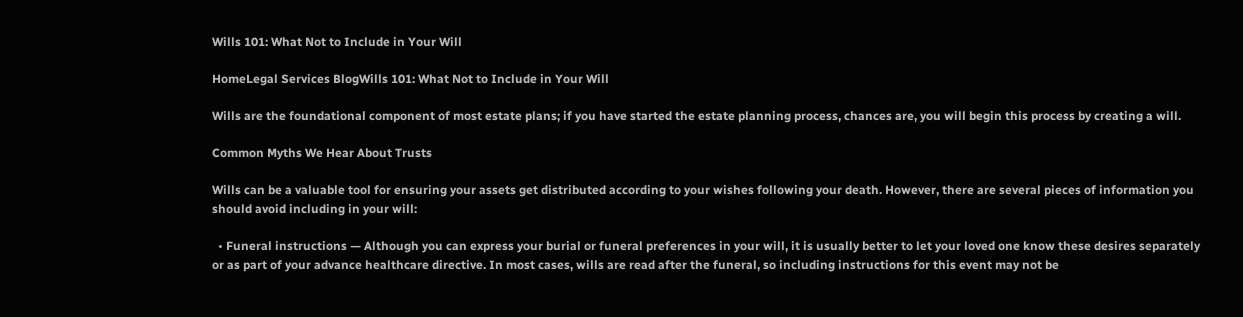Wills 101: What Not to Include in Your Will

HomeLegal Services BlogWills 101: What Not to Include in Your Will

Wills are the foundational component of most estate plans; if you have started the estate planning process, chances are, you will begin this process by creating a will.

Common Myths We Hear About Trusts

Wills can be a valuable tool for ensuring your assets get distributed according to your wishes following your death. However, there are several pieces of information you should avoid including in your will:

  • Funeral instructions — Although you can express your burial or funeral preferences in your will, it is usually better to let your loved one know these desires separately or as part of your advance healthcare directive. In most cases, wills are read after the funeral, so including instructions for this event may not be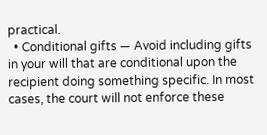practical.
  • Conditional gifts — Avoid including gifts in your will that are conditional upon the recipient doing something specific. In most cases, the court will not enforce these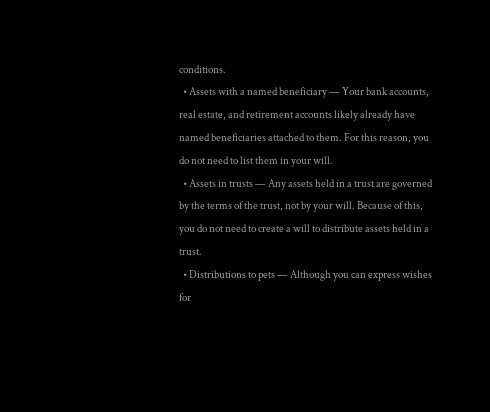conditions.
  • Assets with a named beneficiary — Your bank accounts, real estate, and retirement accounts likely already have named beneficiaries attached to them. For this reason, you do not need to list them in your will.
  • Assets in trusts — Any assets held in a trust are governed by the terms of the trust, not by your will. Because of this, you do not need to create a will to distribute assets held in a trust.
  • Distributions to pets — Although you can express wishes for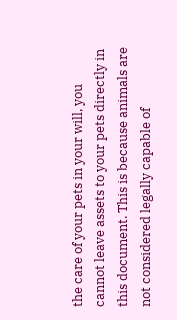the care of your pets in your will, you cannot leave assets to your pets directly in this document. This is because animals are not considered legally capable of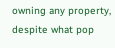owning any property, despite what pop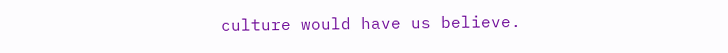culture would have us believe.